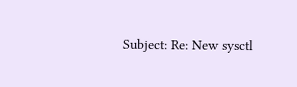Subject: Re: New sysctl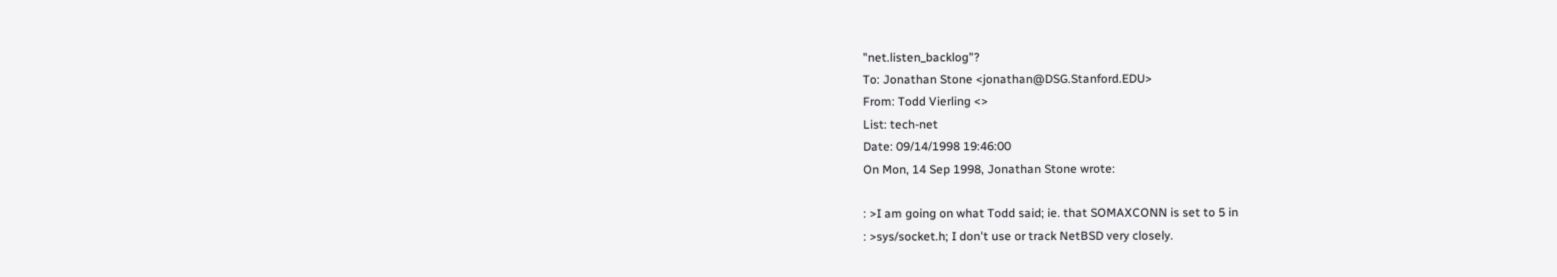"net.listen_backlog"?
To: Jonathan Stone <jonathan@DSG.Stanford.EDU>
From: Todd Vierling <>
List: tech-net
Date: 09/14/1998 19:46:00
On Mon, 14 Sep 1998, Jonathan Stone wrote:

: >I am going on what Todd said; ie. that SOMAXCONN is set to 5 in
: >sys/socket.h; I don't use or track NetBSD very closely.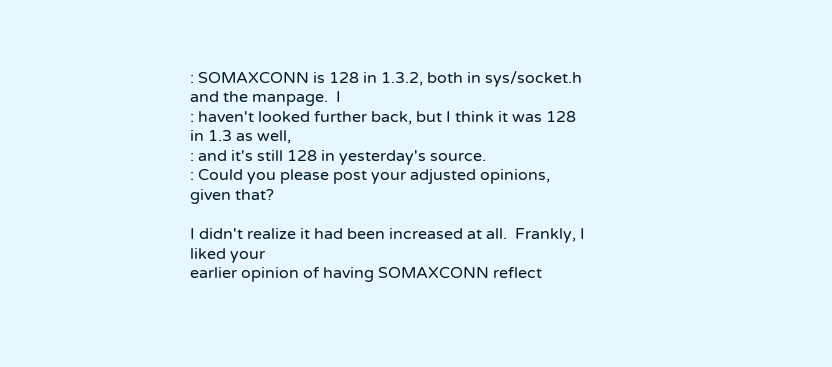: SOMAXCONN is 128 in 1.3.2, both in sys/socket.h and the manpage.  I
: haven't looked further back, but I think it was 128 in 1.3 as well,
: and it's still 128 in yesterday's source.
: Could you please post your adjusted opinions, given that?

I didn't realize it had been increased at all.  Frankly, I liked your
earlier opinion of having SOMAXCONN reflect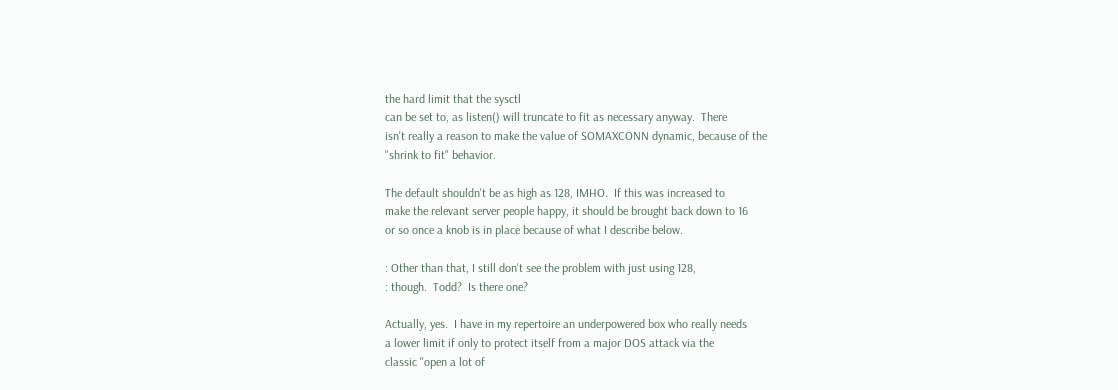the hard limit that the sysctl
can be set to, as listen() will truncate to fit as necessary anyway.  There
isn't really a reason to make the value of SOMAXCONN dynamic, because of the
"shrink to fit" behavior.

The default shouldn't be as high as 128, IMHO.  If this was increased to
make the relevant server people happy, it should be brought back down to 16
or so once a knob is in place because of what I describe below.

: Other than that, I still don't see the problem with just using 128,
: though.  Todd?  Is there one?

Actually, yes.  I have in my repertoire an underpowered box who really needs
a lower limit if only to protect itself from a major DOS attack via the
classic "open a lot of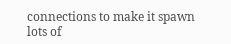connections to make it spawn lots of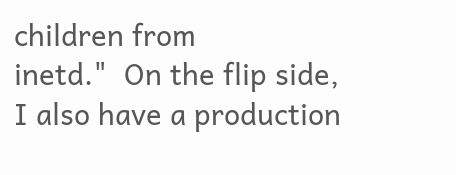children from
inetd."  On the flip side, I also have a production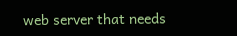web server that needs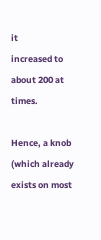it
increased to about 200 at times.

Hence, a knob (which already exists on most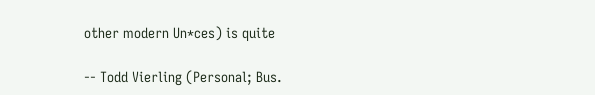other modern Un*ces) is quite

-- Todd Vierling (Personal; Bus.